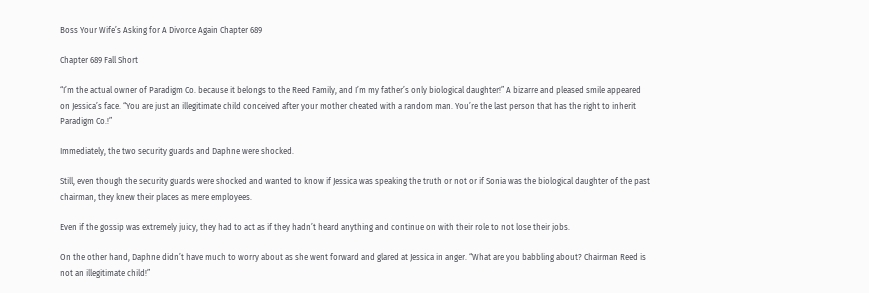Boss Your Wife’s Asking for A Divorce Again Chapter 689

Chapter 689 Fall Short

“I’m the actual owner of Paradigm Co. because it belongs to the Reed Family, and I’m my father’s only biological daughter!” A bizarre and pleased smile appeared on Jessica’s face. “You are just an illegitimate child conceived after your mother cheated with a random man. You’re the last person that has the right to inherit Paradigm Co.!”

Immediately, the two security guards and Daphne were shocked.

Still, even though the security guards were shocked and wanted to know if Jessica was speaking the truth or not or if Sonia was the biological daughter of the past chairman, they knew their places as mere employees.

Even if the gossip was extremely juicy, they had to act as if they hadn’t heard anything and continue on with their role to not lose their jobs.

On the other hand, Daphne didn’t have much to worry about as she went forward and glared at Jessica in anger. “What are you babbling about? Chairman Reed is not an illegitimate child!”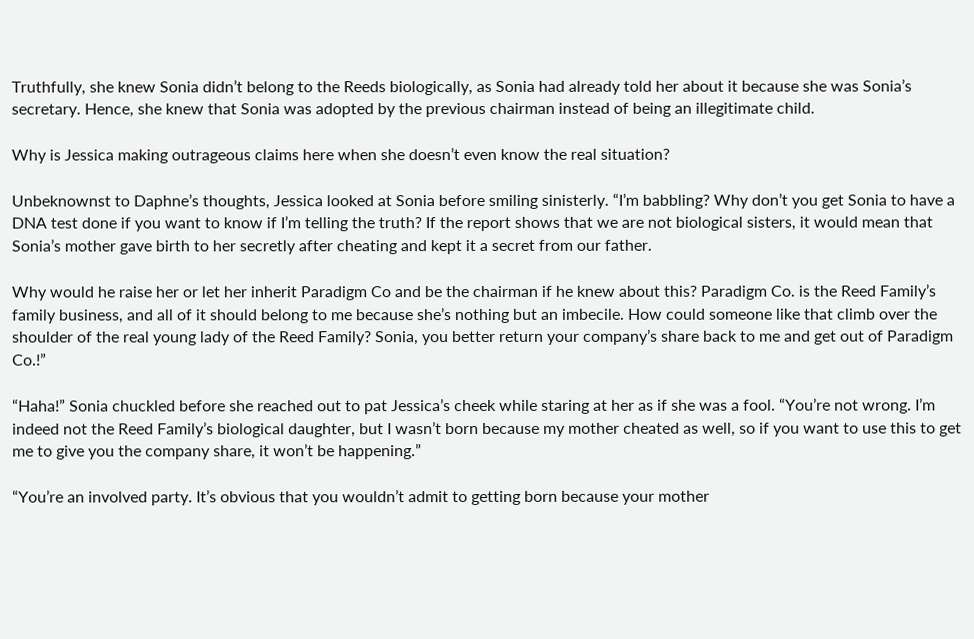Truthfully, she knew Sonia didn’t belong to the Reeds biologically, as Sonia had already told her about it because she was Sonia’s secretary. Hence, she knew that Sonia was adopted by the previous chairman instead of being an illegitimate child.

Why is Jessica making outrageous claims here when she doesn’t even know the real situation?

Unbeknownst to Daphne’s thoughts, Jessica looked at Sonia before smiling sinisterly. “I’m babbling? Why don’t you get Sonia to have a DNA test done if you want to know if I’m telling the truth? If the report shows that we are not biological sisters, it would mean that Sonia’s mother gave birth to her secretly after cheating and kept it a secret from our father.

Why would he raise her or let her inherit Paradigm Co and be the chairman if he knew about this? Paradigm Co. is the Reed Family’s family business, and all of it should belong to me because she’s nothing but an imbecile. How could someone like that climb over the shoulder of the real young lady of the Reed Family? Sonia, you better return your company’s share back to me and get out of Paradigm Co.!”

“Haha!” Sonia chuckled before she reached out to pat Jessica’s cheek while staring at her as if she was a fool. “You’re not wrong. I’m indeed not the Reed Family’s biological daughter, but I wasn’t born because my mother cheated as well, so if you want to use this to get me to give you the company share, it won’t be happening.”

“You’re an involved party. It’s obvious that you wouldn’t admit to getting born because your mother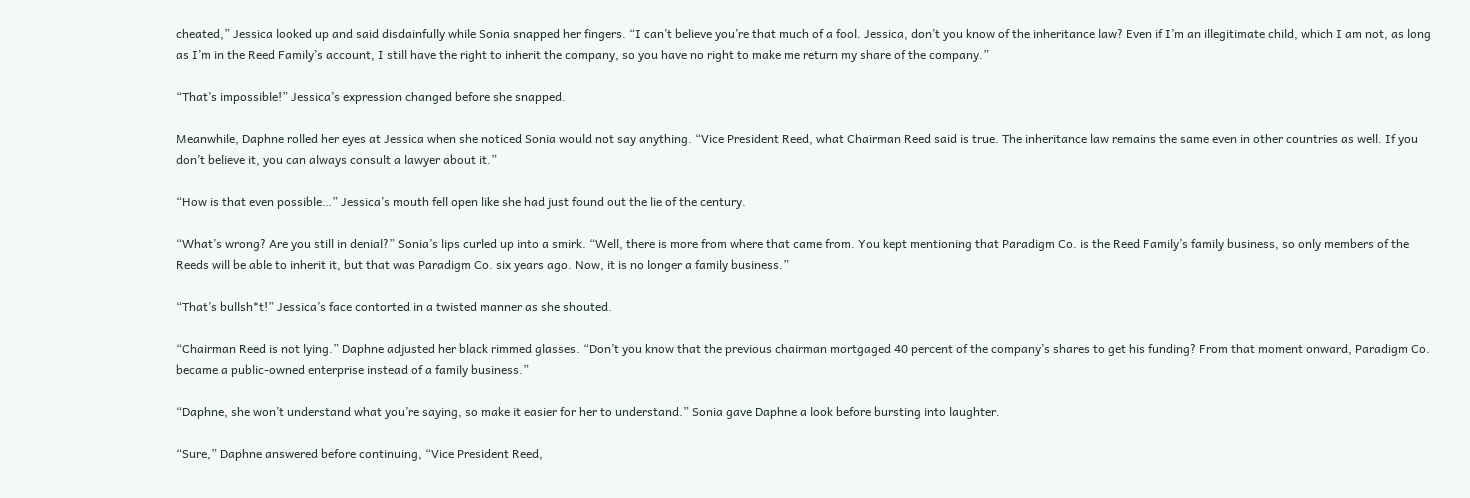cheated,” Jessica looked up and said disdainfully while Sonia snapped her fingers. “I can’t believe you’re that much of a fool. Jessica, don’t you know of the inheritance law? Even if I’m an illegitimate child, which I am not, as long as I’m in the Reed Family’s account, I still have the right to inherit the company, so you have no right to make me return my share of the company.”

“That’s impossible!” Jessica’s expression changed before she snapped.

Meanwhile, Daphne rolled her eyes at Jessica when she noticed Sonia would not say anything. “Vice President Reed, what Chairman Reed said is true. The inheritance law remains the same even in other countries as well. If you don’t believe it, you can always consult a lawyer about it.”

“How is that even possible…” Jessica’s mouth fell open like she had just found out the lie of the century.

“What’s wrong? Are you still in denial?” Sonia’s lips curled up into a smirk. “Well, there is more from where that came from. You kept mentioning that Paradigm Co. is the Reed Family’s family business, so only members of the Reeds will be able to inherit it, but that was Paradigm Co. six years ago. Now, it is no longer a family business.”

“That’s bullsh*t!” Jessica’s face contorted in a twisted manner as she shouted.

“Chairman Reed is not lying.” Daphne adjusted her black rimmed glasses. “Don’t you know that the previous chairman mortgaged 40 percent of the company’s shares to get his funding? From that moment onward, Paradigm Co. became a public-owned enterprise instead of a family business.”

“Daphne, she won’t understand what you’re saying, so make it easier for her to understand.” Sonia gave Daphne a look before bursting into laughter.

“Sure,” Daphne answered before continuing, “Vice President Reed,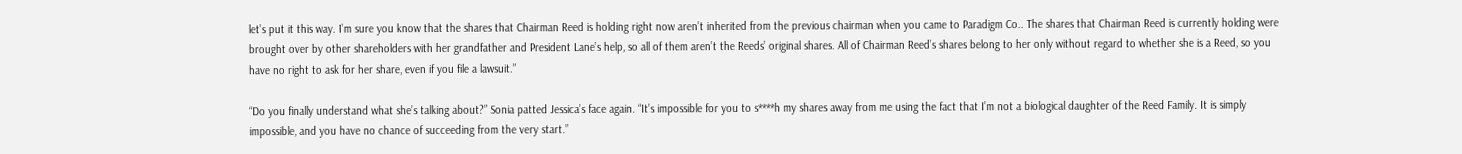let’s put it this way. I’m sure you know that the shares that Chairman Reed is holding right now aren’t inherited from the previous chairman when you came to Paradigm Co.. The shares that Chairman Reed is currently holding were brought over by other shareholders with her grandfather and President Lane’s help, so all of them aren’t the Reeds’ original shares. All of Chairman Reed’s shares belong to her only without regard to whether she is a Reed, so you have no right to ask for her share, even if you file a lawsuit.”

“Do you finally understand what she’s talking about?” Sonia patted Jessica’s face again. “It’s impossible for you to s****h my shares away from me using the fact that I’m not a biological daughter of the Reed Family. It is simply impossible, and you have no chance of succeeding from the very start.”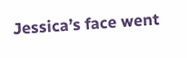Jessica’s face went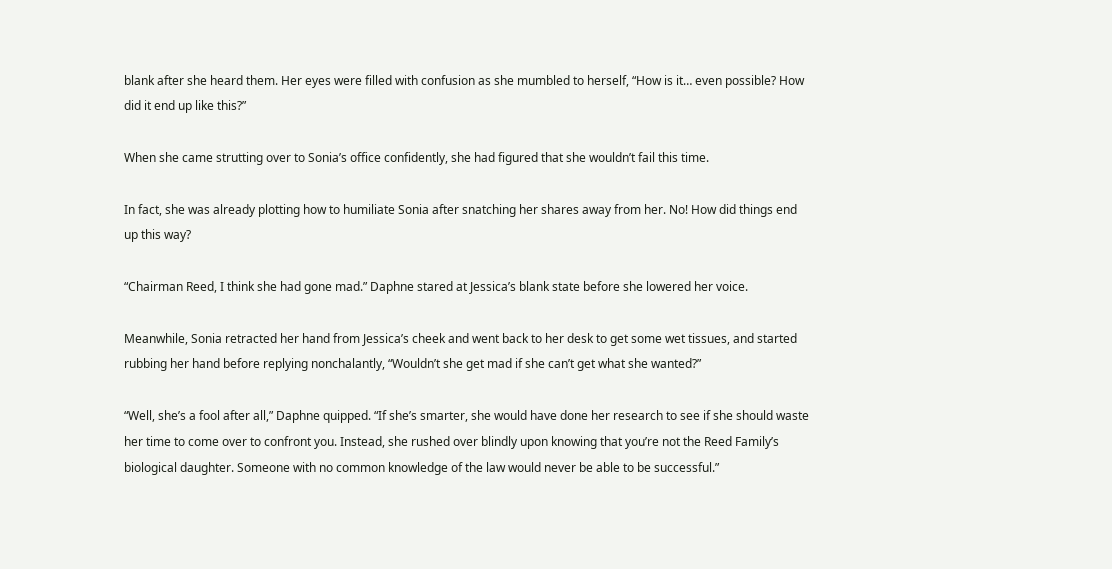blank after she heard them. Her eyes were filled with confusion as she mumbled to herself, “How is it… even possible? How did it end up like this?”

When she came strutting over to Sonia’s office confidently, she had figured that she wouldn’t fail this time.

In fact, she was already plotting how to humiliate Sonia after snatching her shares away from her. No! How did things end up this way?

“Chairman Reed, I think she had gone mad.” Daphne stared at Jessica’s blank state before she lowered her voice.

Meanwhile, Sonia retracted her hand from Jessica’s cheek and went back to her desk to get some wet tissues, and started rubbing her hand before replying nonchalantly, “Wouldn’t she get mad if she can’t get what she wanted?”

“Well, she’s a fool after all,” Daphne quipped. “If she’s smarter, she would have done her research to see if she should waste her time to come over to confront you. Instead, she rushed over blindly upon knowing that you’re not the Reed Family’s biological daughter. Someone with no common knowledge of the law would never be able to be successful.”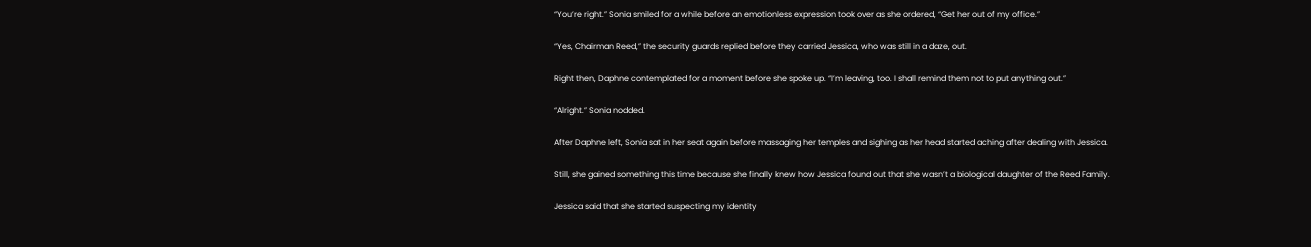“You’re right.” Sonia smiled for a while before an emotionless expression took over as she ordered, “Get her out of my office.”

“Yes, Chairman Reed,” the security guards replied before they carried Jessica, who was still in a daze, out.

Right then, Daphne contemplated for a moment before she spoke up. “I’m leaving, too. I shall remind them not to put anything out.”

“Alright.” Sonia nodded.

After Daphne left, Sonia sat in her seat again before massaging her temples and sighing as her head started aching after dealing with Jessica.

Still, she gained something this time because she finally knew how Jessica found out that she wasn’t a biological daughter of the Reed Family.

Jessica said that she started suspecting my identity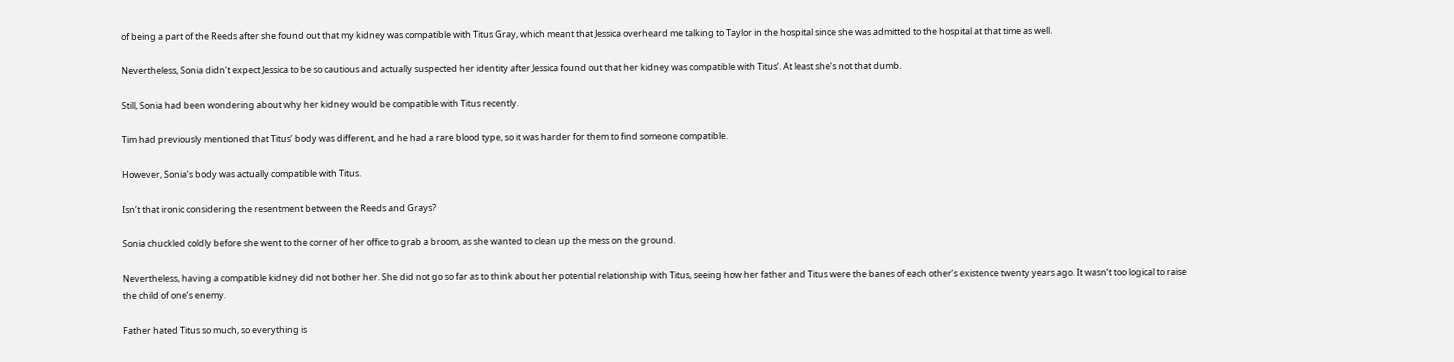of being a part of the Reeds after she found out that my kidney was compatible with Titus Gray, which meant that Jessica overheard me talking to Taylor in the hospital since she was admitted to the hospital at that time as well.

Nevertheless, Sonia didn’t expect Jessica to be so cautious and actually suspected her identity after Jessica found out that her kidney was compatible with Titus’. At least she’s not that dumb.

Still, Sonia had been wondering about why her kidney would be compatible with Titus recently.

Tim had previously mentioned that Titus’ body was different, and he had a rare blood type, so it was harder for them to find someone compatible.

However, Sonia’s body was actually compatible with Titus.

Isn’t that ironic considering the resentment between the Reeds and Grays?

Sonia chuckled coldly before she went to the corner of her office to grab a broom, as she wanted to clean up the mess on the ground.

Nevertheless, having a compatible kidney did not bother her. She did not go so far as to think about her potential relationship with Titus, seeing how her father and Titus were the banes of each other’s existence twenty years ago. It wasn’t too logical to raise the child of one’s enemy.

Father hated Titus so much, so everything is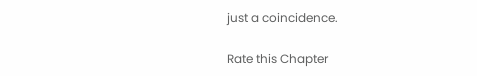just a coincidence.

Rate this Chapter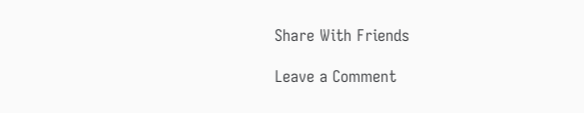Share With Friends

Leave a Comment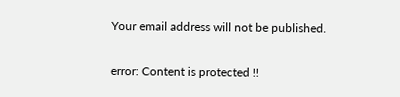Your email address will not be published.

error: Content is protected !!